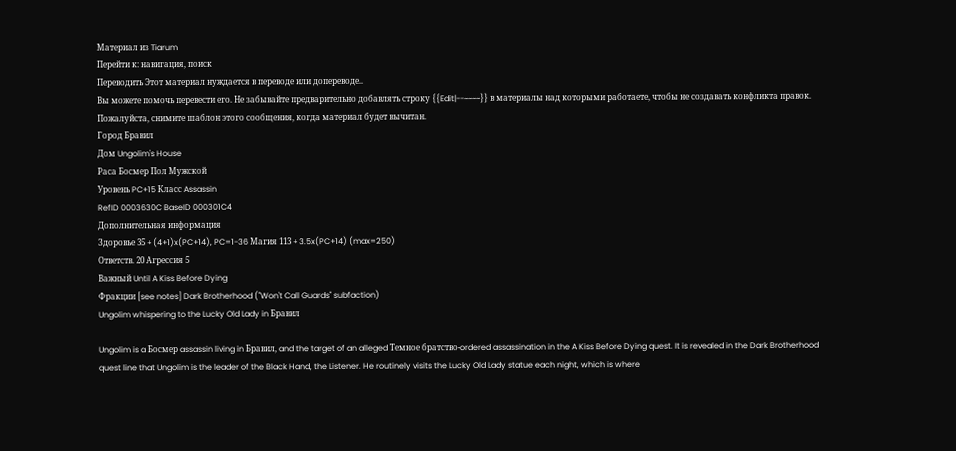Материал из Tiarum
Перейти к: навигация, поиск
Переводить Этот материал нуждается в переводе или допереводе..
Вы можете помочь перевести его. Не забывайте предварительно добавлять строку {{Edit|--~~~~}} в материалы над которыми работаете, чтобы не создавать конфликта правок.
Пожалуйста, снимите шаблон этого сообщения, когда материал будет вычитан.
Город Бравил
Дом Ungolim's House
Раса Босмер Пол Мужской
Уровень PC+15 Класс Assassin
RefID 0003630C BaseID 000301C4
Дополнительная информация
Здоровье 35 + (4+1)x(PC+14), PC=1-36 Магия 113 + 3.5x(PC+14) (max=250)
Ответств. 20 Агрессия 5
Важный Until A Kiss Before Dying
Фракции [see notes] Dark Brotherhood ("Won't Call Guards" subfaction)
Ungolim whispering to the Lucky Old Lady in Бравил

Ungolim is a Босмер assassin living in Бравил, and the target of an alleged Темное братство-ordered assassination in the A Kiss Before Dying quest. It is revealed in the Dark Brotherhood quest line that Ungolim is the leader of the Black Hand, the Listener. He routinely visits the Lucky Old Lady statue each night, which is where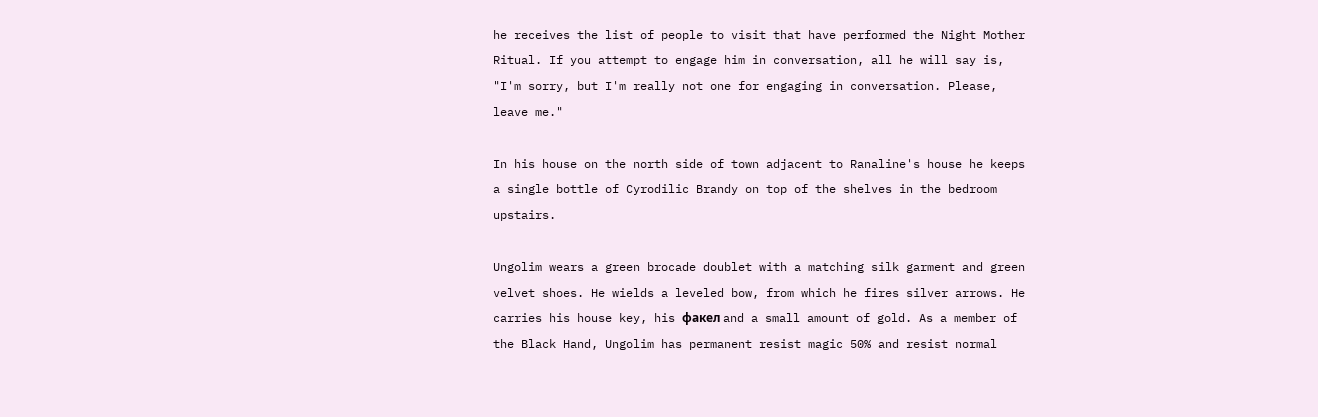he receives the list of people to visit that have performed the Night Mother Ritual. If you attempt to engage him in conversation, all he will say is, "I'm sorry, but I'm really not one for engaging in conversation. Please, leave me."

In his house on the north side of town adjacent to Ranaline's house he keeps a single bottle of Cyrodilic Brandy on top of the shelves in the bedroom upstairs.

Ungolim wears a green brocade doublet with a matching silk garment and green velvet shoes. He wields a leveled bow, from which he fires silver arrows. He carries his house key, his факел and a small amount of gold. As a member of the Black Hand, Ungolim has permanent resist magic 50% and resist normal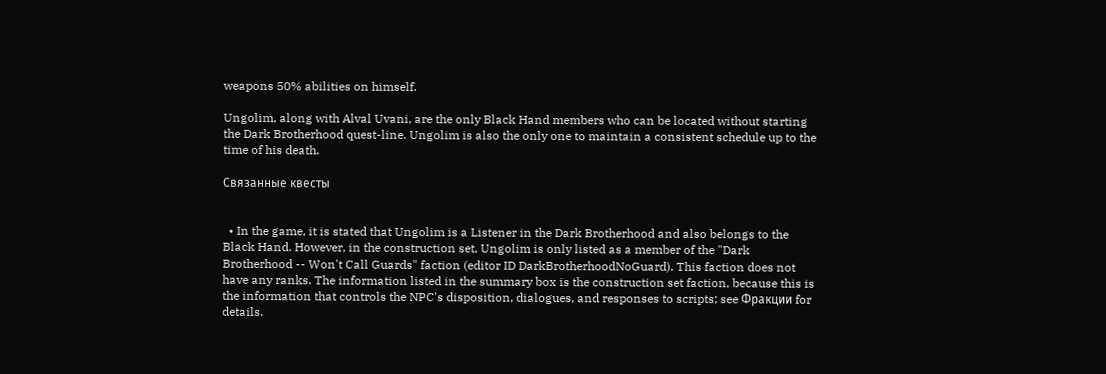weapons 50% abilities on himself.

Ungolim, along with Alval Uvani, are the only Black Hand members who can be located without starting the Dark Brotherhood quest-line. Ungolim is also the only one to maintain a consistent schedule up to the time of his death.

Связанные квесты


  • In the game, it is stated that Ungolim is a Listener in the Dark Brotherhood and also belongs to the Black Hand. However, in the construction set, Ungolim is only listed as a member of the "Dark Brotherhood -- Won't Call Guards" faction (editor ID DarkBrotherhoodNoGuard). This faction does not have any ranks. The information listed in the summary box is the construction set faction, because this is the information that controls the NPC's disposition, dialogues, and responses to scripts; see Фракции for details.